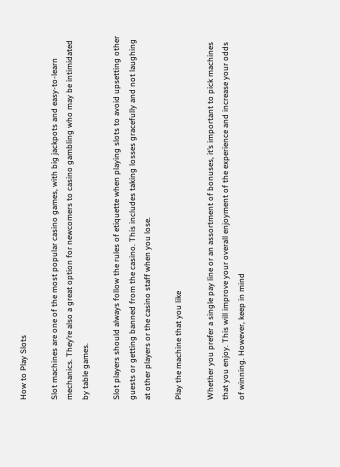How to Play Slots

Slot machines are one of the most popular casino games, with big jackpots and easy-to-learn mechanics. They’re also a great option for newcomers to casino gambling who may be intimidated by table games.

Slot players should always follow the rules of etiquette when playing slots to avoid upsetting other guests or getting banned from the casino. This includes taking losses gracefully and not laughing at other players or the casino staff when you lose.

Play the machine that you like

Whether you prefer a single pay line or an assortment of bonuses, it’s important to pick machines that you enjoy. This will improve your overall enjoyment of the experience and increase your odds of winning. However, keep in mind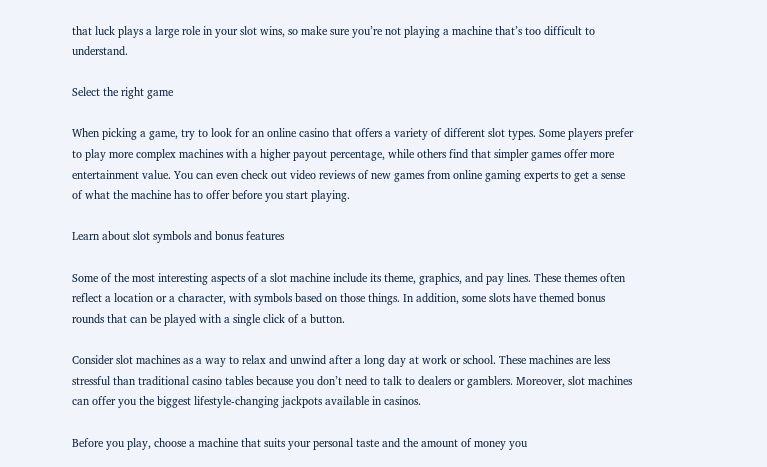that luck plays a large role in your slot wins, so make sure you’re not playing a machine that’s too difficult to understand.

Select the right game

When picking a game, try to look for an online casino that offers a variety of different slot types. Some players prefer to play more complex machines with a higher payout percentage, while others find that simpler games offer more entertainment value. You can even check out video reviews of new games from online gaming experts to get a sense of what the machine has to offer before you start playing.

Learn about slot symbols and bonus features

Some of the most interesting aspects of a slot machine include its theme, graphics, and pay lines. These themes often reflect a location or a character, with symbols based on those things. In addition, some slots have themed bonus rounds that can be played with a single click of a button.

Consider slot machines as a way to relax and unwind after a long day at work or school. These machines are less stressful than traditional casino tables because you don’t need to talk to dealers or gamblers. Moreover, slot machines can offer you the biggest lifestyle-changing jackpots available in casinos.

Before you play, choose a machine that suits your personal taste and the amount of money you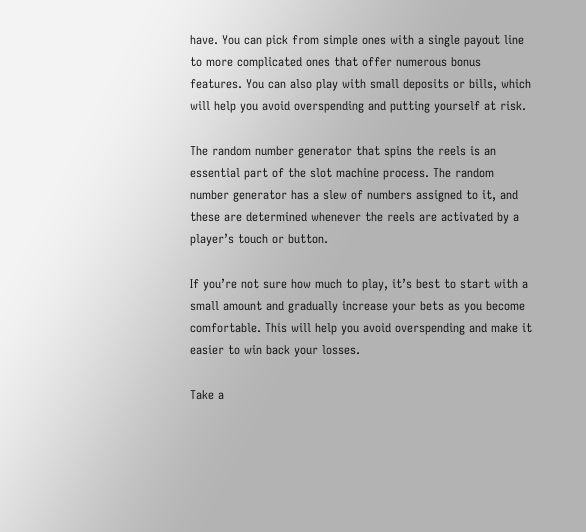have. You can pick from simple ones with a single payout line to more complicated ones that offer numerous bonus features. You can also play with small deposits or bills, which will help you avoid overspending and putting yourself at risk.

The random number generator that spins the reels is an essential part of the slot machine process. The random number generator has a slew of numbers assigned to it, and these are determined whenever the reels are activated by a player’s touch or button.

If you’re not sure how much to play, it’s best to start with a small amount and gradually increase your bets as you become comfortable. This will help you avoid overspending and make it easier to win back your losses.

Take a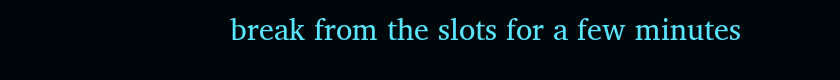break from the slots for a few minutes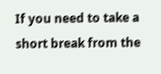If you need to take a short break from the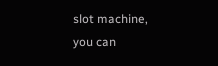slot machine, you can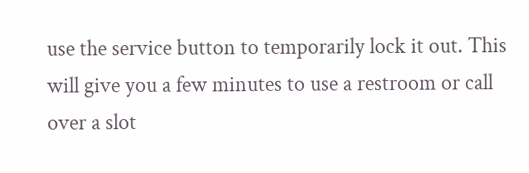use the service button to temporarily lock it out. This will give you a few minutes to use a restroom or call over a slot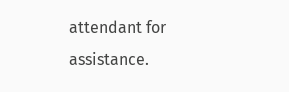attendant for assistance.